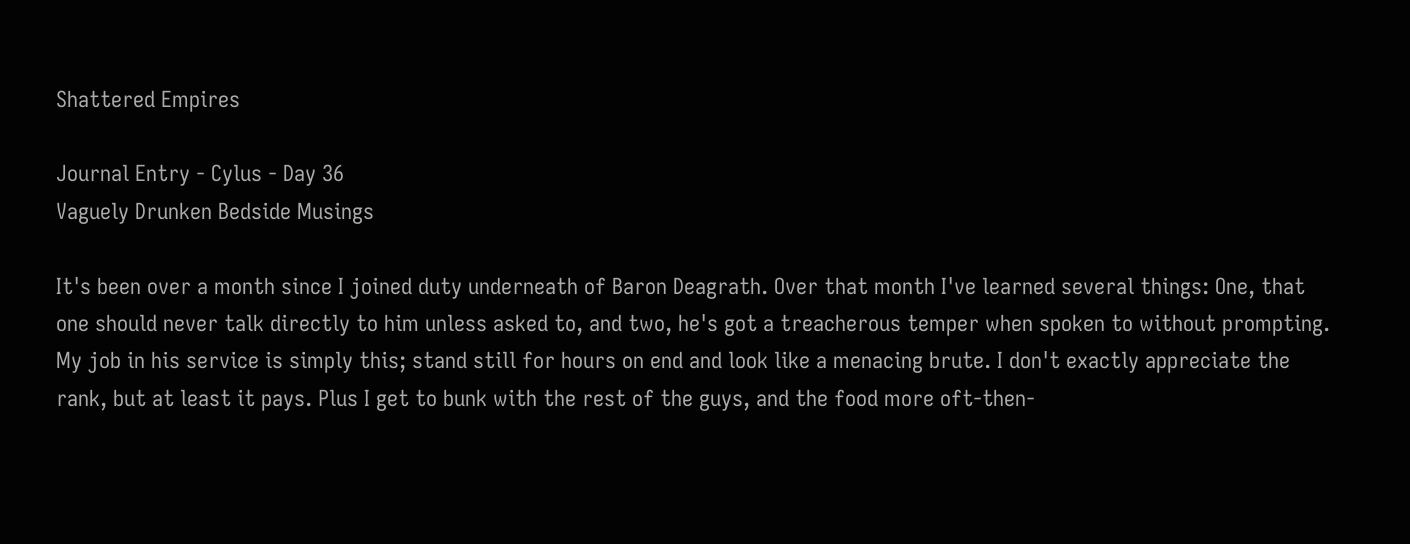Shattered Empires

Journal Entry - Cylus - Day 36
Vaguely Drunken Bedside Musings

It's been over a month since I joined duty underneath of Baron Deagrath. Over that month I've learned several things: One, that one should never talk directly to him unless asked to, and two, he's got a treacherous temper when spoken to without prompting. My job in his service is simply this; stand still for hours on end and look like a menacing brute. I don't exactly appreciate the rank, but at least it pays. Plus I get to bunk with the rest of the guys, and the food more oft-then-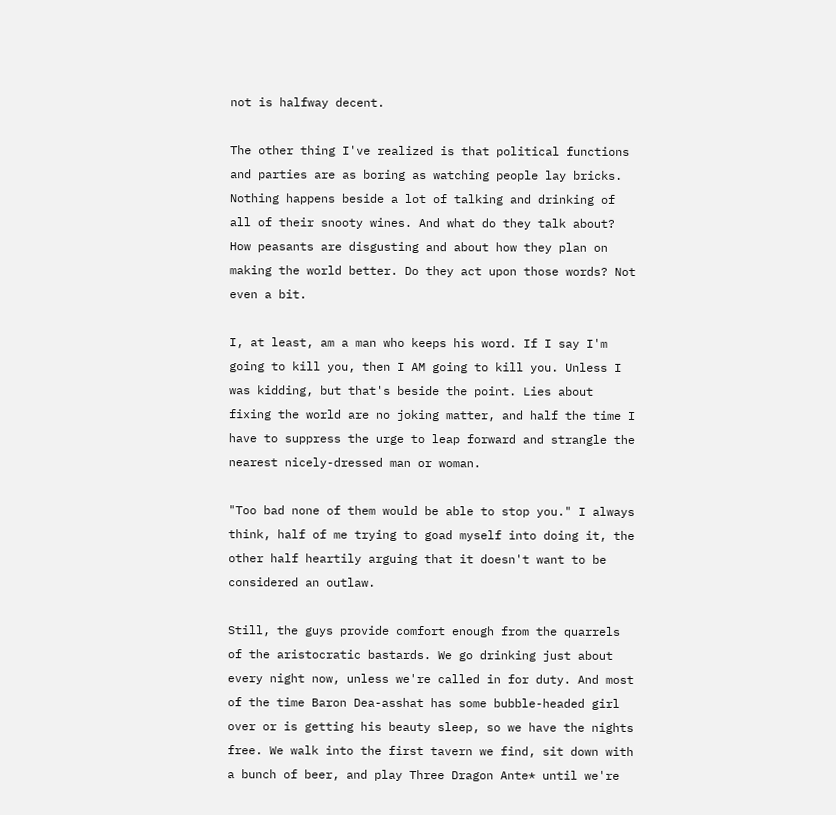not is halfway decent.

The other thing I've realized is that political functions and parties are as boring as watching people lay bricks. Nothing happens beside a lot of talking and drinking of all of their snooty wines. And what do they talk about? How peasants are disgusting and about how they plan on making the world better. Do they act upon those words? Not even a bit.

I, at least, am a man who keeps his word. If I say I'm going to kill you, then I AM going to kill you. Unless I was kidding, but that's beside the point. Lies about fixing the world are no joking matter, and half the time I have to suppress the urge to leap forward and strangle the nearest nicely-dressed man or woman.

"Too bad none of them would be able to stop you." I always think, half of me trying to goad myself into doing it, the other half heartily arguing that it doesn't want to be considered an outlaw.

Still, the guys provide comfort enough from the quarrels of the aristocratic bastards. We go drinking just about every night now, unless we're called in for duty. And most of the time Baron Dea-asshat has some bubble-headed girl over or is getting his beauty sleep, so we have the nights free. We walk into the first tavern we find, sit down with a bunch of beer, and play Three Dragon Ante* until we're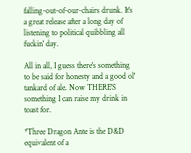falling-out-of-our-chairs drunk. It's a great release after a long day of listening to political quibbling all fuckin' day.

All in all, I guess there's something to be said for honesty and a good ol' tankard of ale. Now THERE'S something I can raise my drink in toast for.

*Three Dragon Ante is the D&D equivalent of a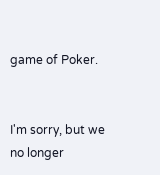game of Poker.


I'm sorry, but we no longer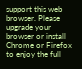support this web browser. Please upgrade your browser or install Chrome or Firefox to enjoy the full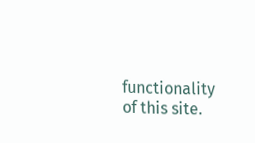functionality of this site.